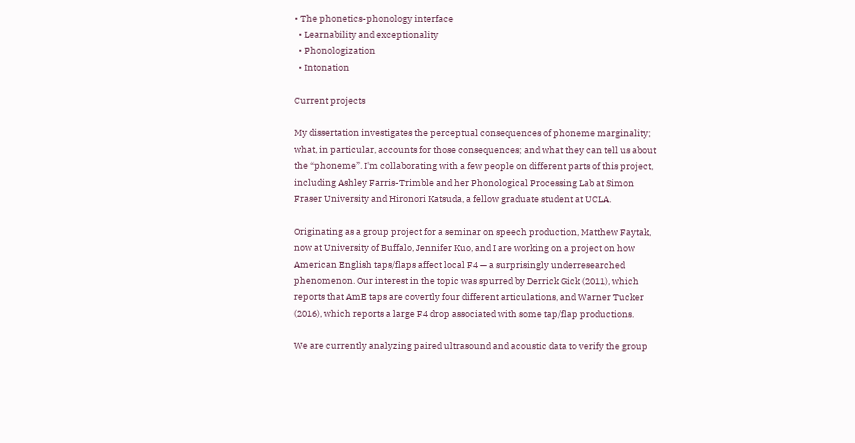• The phonetics-phonology interface
  • Learnability and exceptionality
  • Phonologization
  • Intonation

Current projects

My dissertation investigates the perceptual consequences of phoneme marginality; what, in particular, accounts for those consequences; and what they can tell us about the “phoneme”. I'm collaborating with a few people on different parts of this project, including Ashley Farris-Trimble and her Phonological Processing Lab at Simon Fraser University and Hironori Katsuda, a fellow graduate student at UCLA.

Originating as a group project for a seminar on speech production, Matthew Faytak, now at University of Buffalo, Jennifer Kuo, and I are working on a project on how American English taps/flaps affect local F4 — a surprisingly underresearched phenomenon. Our interest in the topic was spurred by Derrick Gick (2011), which reports that AmE taps are covertly four different articulations, and Warner Tucker (2016), which reports a large F4 drop associated with some tap/flap productions.

We are currently analyzing paired ultrasound and acoustic data to verify the group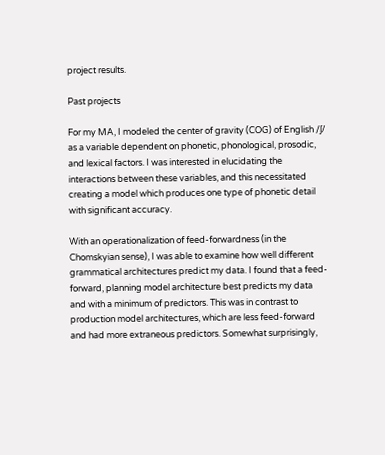project results.

Past projects

For my MA, I modeled the center of gravity (COG) of English /ʃ/ as a variable dependent on phonetic, phonological, prosodic, and lexical factors. I was interested in elucidating the interactions between these variables, and this necessitated creating a model which produces one type of phonetic detail with significant accuracy.

With an operationalization of feed-forwardness (in the Chomskyian sense), I was able to examine how well different grammatical architectures predict my data. I found that a feed-forward, planning model architecture best predicts my data and with a minimum of predictors. This was in contrast to production model architectures, which are less feed-forward and had more extraneous predictors. Somewhat surprisingly,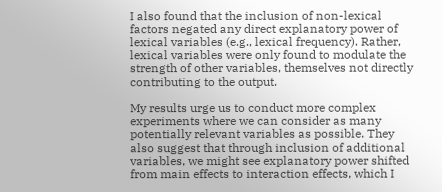I also found that the inclusion of non-lexical factors negated any direct explanatory power of lexical variables (e.g., lexical frequency). Rather, lexical variables were only found to modulate the strength of other variables, themselves not directly contributing to the output.

My results urge us to conduct more complex experiments where we can consider as many potentially relevant variables as possible. They also suggest that through inclusion of additional variables, we might see explanatory power shifted from main effects to interaction effects, which I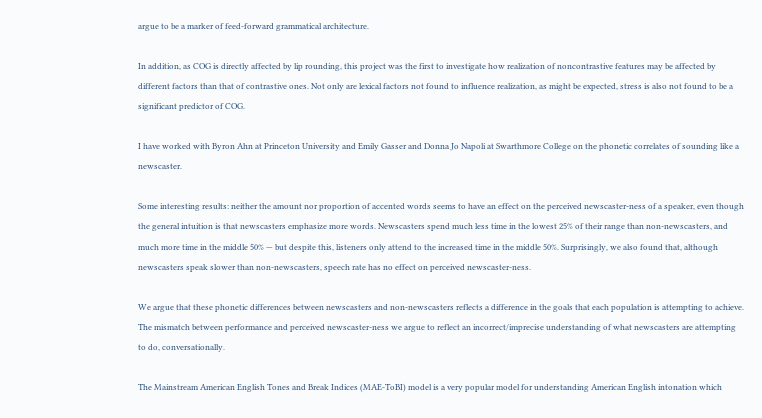argue to be a marker of feed-forward grammatical architecture.

In addition, as COG is directly affected by lip rounding, this project was the first to investigate how realization of noncontrastive features may be affected by different factors than that of contrastive ones. Not only are lexical factors not found to influence realization, as might be expected, stress is also not found to be a significant predictor of COG.

I have worked with Byron Ahn at Princeton University and Emily Gasser and Donna Jo Napoli at Swarthmore College on the phonetic correlates of sounding like a newscaster.

Some interesting results: neither the amount nor proportion of accented words seems to have an effect on the perceived newscaster-ness of a speaker, even though the general intuition is that newscasters emphasize more words. Newscasters spend much less time in the lowest 25% of their range than non-newscasters, and much more time in the middle 50% — but despite this, listeners only attend to the increased time in the middle 50%. Surprisingly, we also found that, although newscasters speak slower than non-newscasters, speech rate has no effect on perceived newscaster-ness.

We argue that these phonetic differences between newscasters and non-newscasters reflects a difference in the goals that each population is attempting to achieve. The mismatch between performance and perceived newscaster-ness we argue to reflect an incorrect/imprecise understanding of what newscasters are attempting to do, conversationally.

The Mainstream American English Tones and Break Indices (MAE-ToBI) model is a very popular model for understanding American English intonation which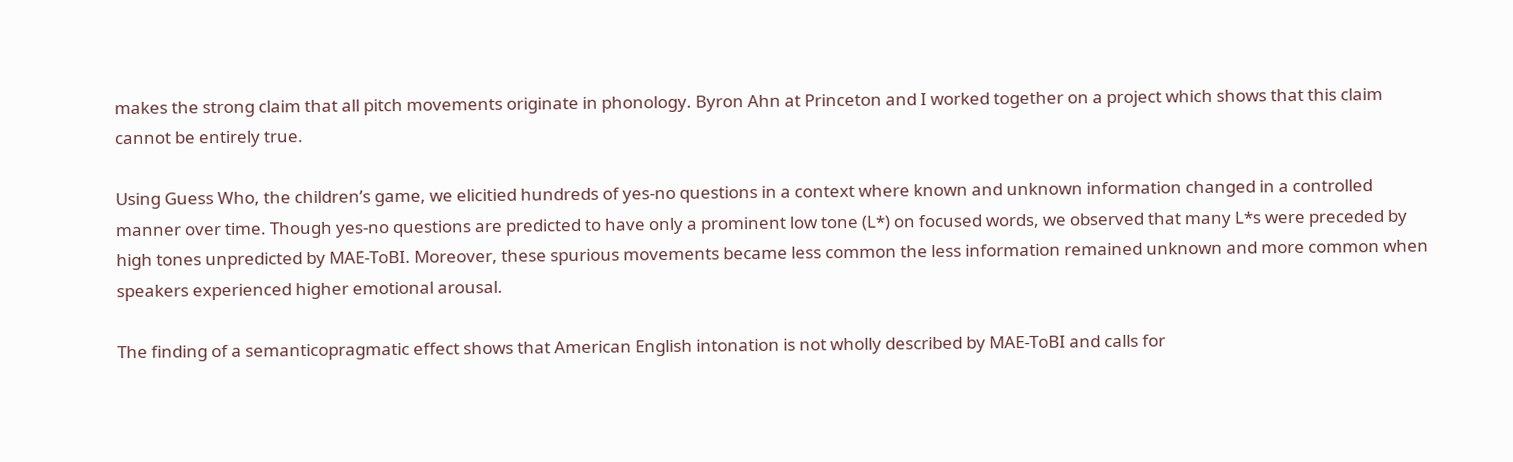makes the strong claim that all pitch movements originate in phonology. Byron Ahn at Princeton and I worked together on a project which shows that this claim cannot be entirely true.

Using Guess Who, the children’s game, we elicitied hundreds of yes-no questions in a context where known and unknown information changed in a controlled manner over time. Though yes-no questions are predicted to have only a prominent low tone (L*) on focused words, we observed that many L*s were preceded by high tones unpredicted by MAE-ToBI. Moreover, these spurious movements became less common the less information remained unknown and more common when speakers experienced higher emotional arousal.

The finding of a semanticopragmatic effect shows that American English intonation is not wholly described by MAE-ToBI and calls for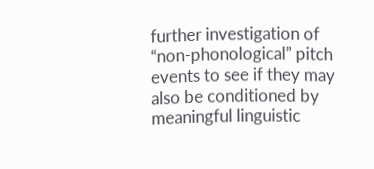further investigation of “non-phonological” pitch events to see if they may also be conditioned by meaningful linguistic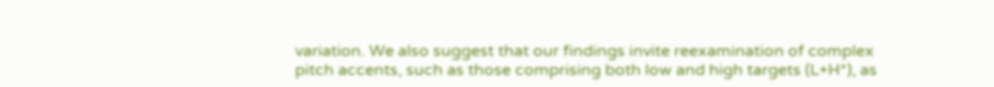variation. We also suggest that our findings invite reexamination of complex pitch accents, such as those comprising both low and high targets (L+H*), as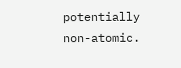potentially non-atomic.